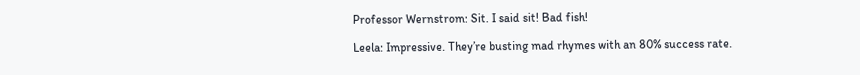Professor Wernstrom: Sit. I said sit! Bad fish!

Leela: Impressive. They’re busting mad rhymes with an 80% success rate.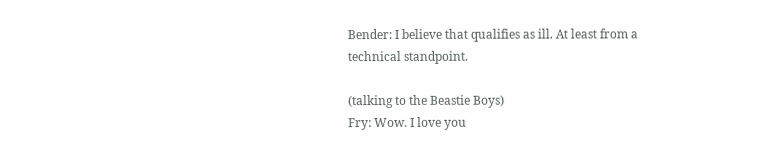Bender: I believe that qualifies as ill. At least from a technical standpoint.

(talking to the Beastie Boys)
Fry: Wow. I love you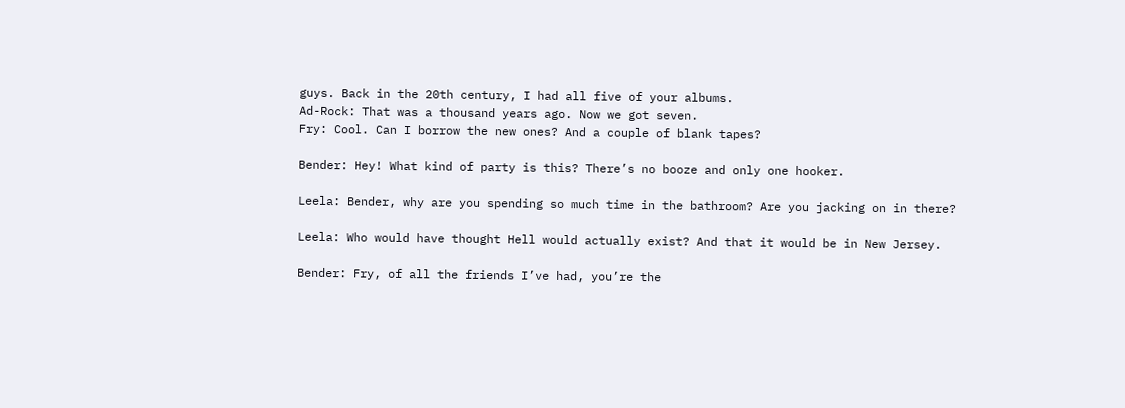guys. Back in the 20th century, I had all five of your albums.
Ad-Rock: That was a thousand years ago. Now we got seven.
Fry: Cool. Can I borrow the new ones? And a couple of blank tapes?

Bender: Hey! What kind of party is this? There’s no booze and only one hooker.

Leela: Bender, why are you spending so much time in the bathroom? Are you jacking on in there?

Leela: Who would have thought Hell would actually exist? And that it would be in New Jersey.

Bender: Fry, of all the friends I’ve had, you’re the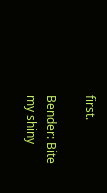first.

Bender: Bite my shiny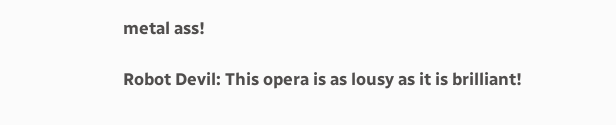metal ass!

Robot Devil: This opera is as lousy as it is brilliant!